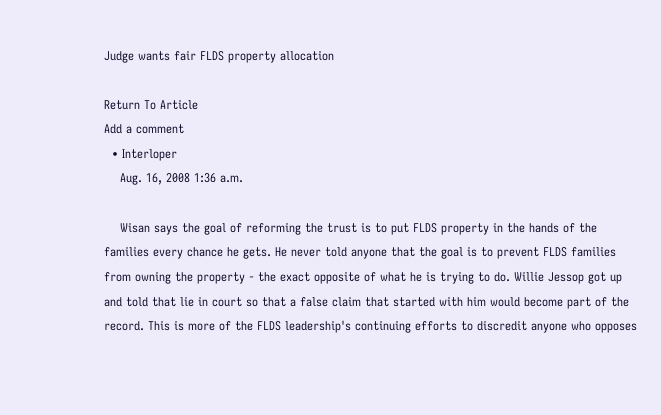Judge wants fair FLDS property allocation

Return To Article
Add a comment
  • Interloper
    Aug. 16, 2008 1:36 a.m.

    Wisan says the goal of reforming the trust is to put FLDS property in the hands of the families every chance he gets. He never told anyone that the goal is to prevent FLDS families from owning the property - the exact opposite of what he is trying to do. Willie Jessop got up and told that lie in court so that a false claim that started with him would become part of the record. This is more of the FLDS leadership's continuing efforts to discredit anyone who opposes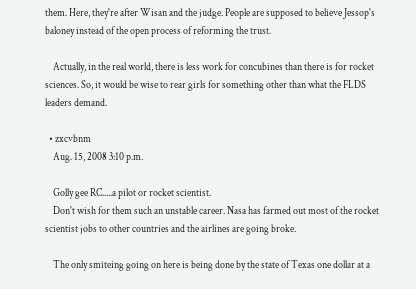them. Here, they're after Wisan and the judge. People are supposed to believe Jessop's baloney instead of the open process of reforming the trust.

    Actually, in the real world, there is less work for concubines than there is for rocket sciences. So, it would be wise to rear girls for something other than what the FLDS leaders demand.

  • zxcvbnm
    Aug. 15, 2008 3:10 p.m.

    Golly gee RC.....a pilot or rocket scientist.
    Don't wish for them such an unstable career. Nasa has farmed out most of the rocket scientist jobs to other countries and the airlines are going broke.

    The only smiteing going on here is being done by the state of Texas one dollar at a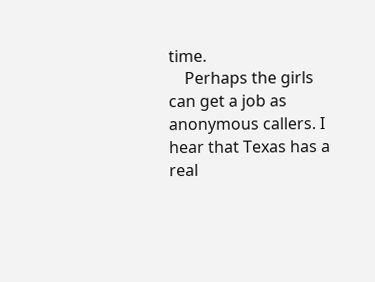time.
    Perhaps the girls can get a job as anonymous callers. I hear that Texas has a real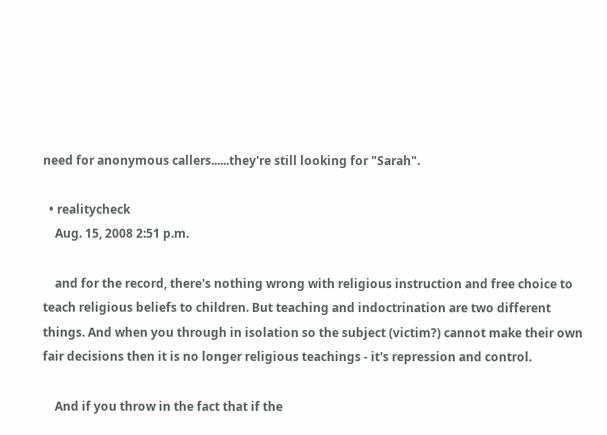need for anonymous callers......they're still looking for "Sarah".

  • realitycheck
    Aug. 15, 2008 2:51 p.m.

    and for the record, there's nothing wrong with religious instruction and free choice to teach religious beliefs to children. But teaching and indoctrination are two different things. And when you through in isolation so the subject (victim?) cannot make their own fair decisions then it is no longer religious teachings - it's repression and control.

    And if you throw in the fact that if the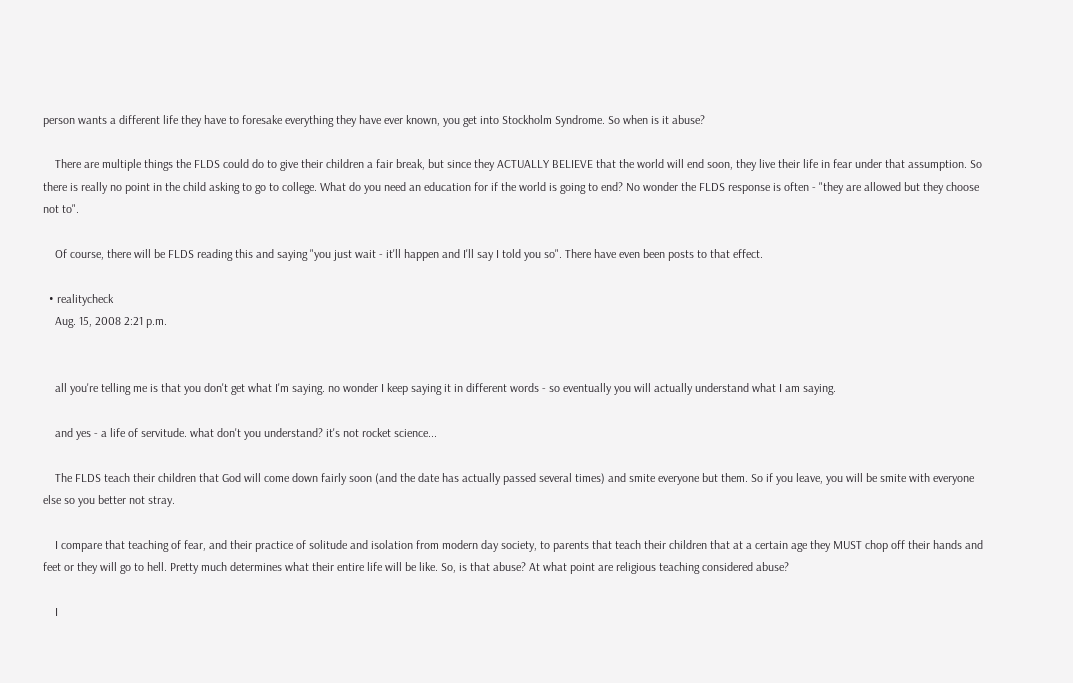person wants a different life they have to foresake everything they have ever known, you get into Stockholm Syndrome. So when is it abuse?

    There are multiple things the FLDS could do to give their children a fair break, but since they ACTUALLY BELIEVE that the world will end soon, they live their life in fear under that assumption. So there is really no point in the child asking to go to college. What do you need an education for if the world is going to end? No wonder the FLDS response is often - "they are allowed but they choose not to".

    Of course, there will be FLDS reading this and saying "you just wait - it'll happen and I'll say I told you so". There have even been posts to that effect.

  • realitycheck
    Aug. 15, 2008 2:21 p.m.


    all you're telling me is that you don't get what I'm saying. no wonder I keep saying it in different words - so eventually you will actually understand what I am saying.

    and yes - a life of servitude. what don't you understand? it's not rocket science...

    The FLDS teach their children that God will come down fairly soon (and the date has actually passed several times) and smite everyone but them. So if you leave, you will be smite with everyone else so you better not stray.

    I compare that teaching of fear, and their practice of solitude and isolation from modern day society, to parents that teach their children that at a certain age they MUST chop off their hands and feet or they will go to hell. Pretty much determines what their entire life will be like. So, is that abuse? At what point are religious teaching considered abuse?

    I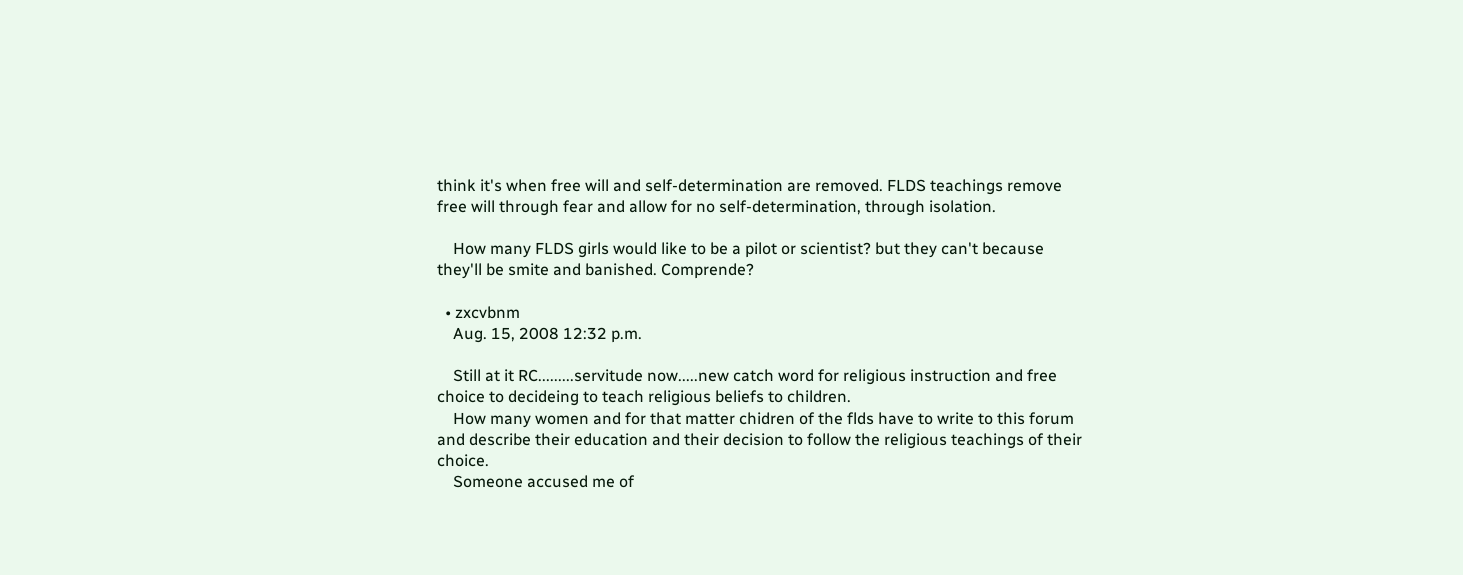think it's when free will and self-determination are removed. FLDS teachings remove free will through fear and allow for no self-determination, through isolation.

    How many FLDS girls would like to be a pilot or scientist? but they can't because they'll be smite and banished. Comprende?

  • zxcvbnm
    Aug. 15, 2008 12:32 p.m.

    Still at it RC.........servitude now.....new catch word for religious instruction and free choice to decideing to teach religious beliefs to children.
    How many women and for that matter chidren of the flds have to write to this forum and describe their education and their decision to follow the religious teachings of their choice.
    Someone accused me of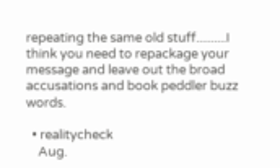repeating the same old stuff..........I think you need to repackage your message and leave out the broad accusations and book peddler buzz words.

  • realitycheck
    Aug.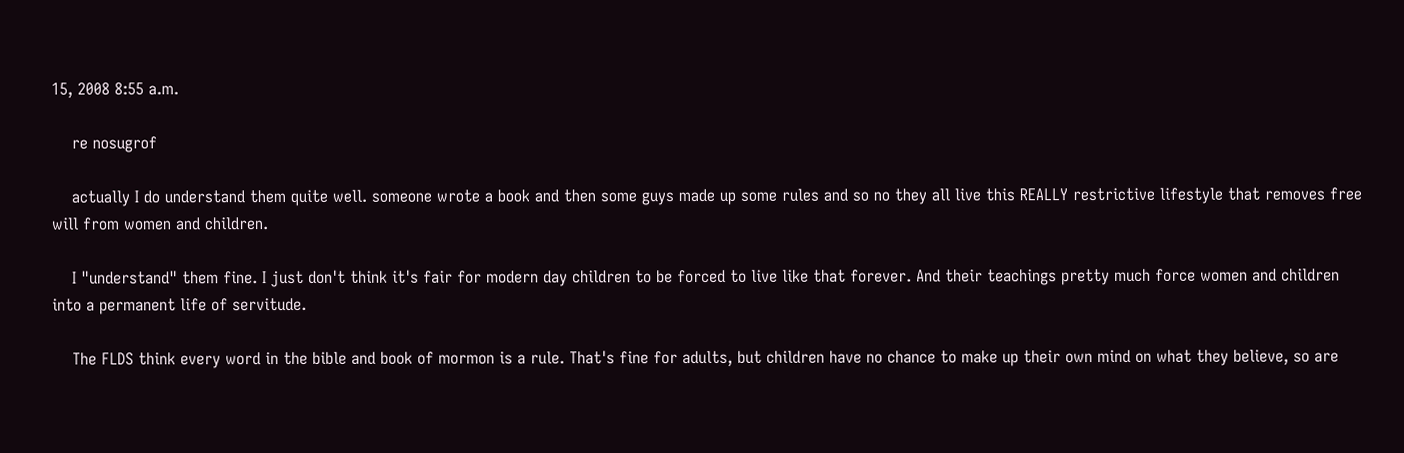15, 2008 8:55 a.m.

    re nosugrof

    actually I do understand them quite well. someone wrote a book and then some guys made up some rules and so no they all live this REALLY restrictive lifestyle that removes free will from women and children.

    I "understand" them fine. I just don't think it's fair for modern day children to be forced to live like that forever. And their teachings pretty much force women and children into a permanent life of servitude.

    The FLDS think every word in the bible and book of mormon is a rule. That's fine for adults, but children have no chance to make up their own mind on what they believe, so are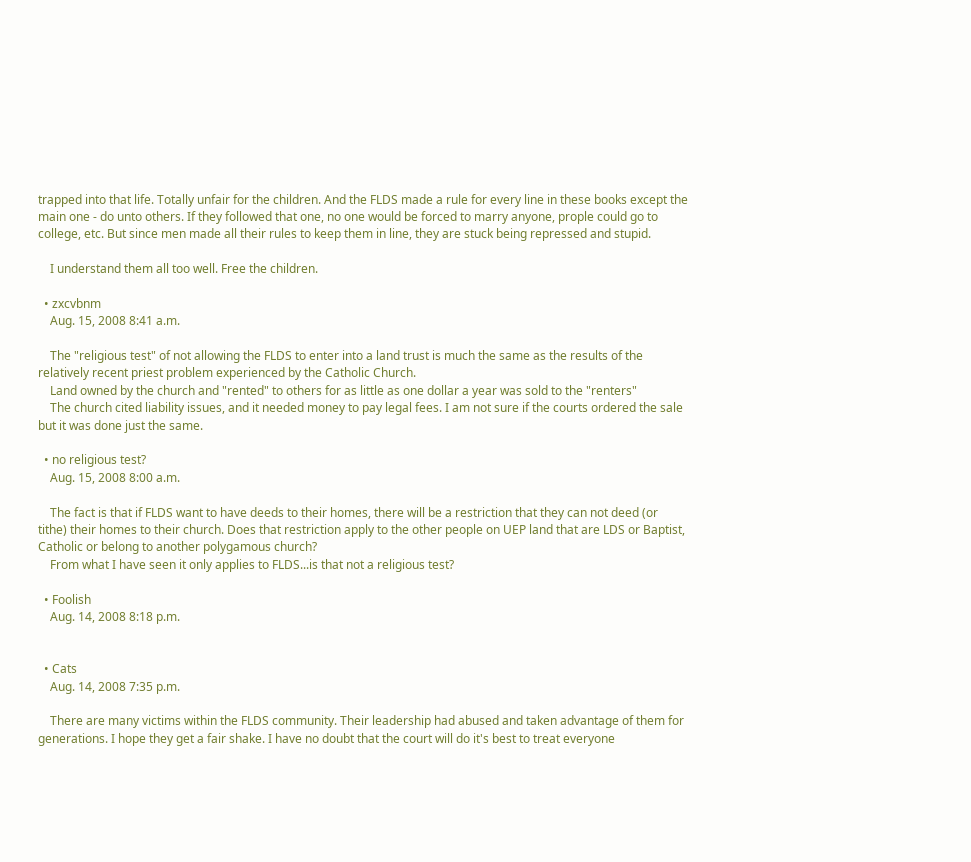trapped into that life. Totally unfair for the children. And the FLDS made a rule for every line in these books except the main one - do unto others. If they followed that one, no one would be forced to marry anyone, prople could go to college, etc. But since men made all their rules to keep them in line, they are stuck being repressed and stupid.

    I understand them all too well. Free the children.

  • zxcvbnm
    Aug. 15, 2008 8:41 a.m.

    The "religious test" of not allowing the FLDS to enter into a land trust is much the same as the results of the relatively recent priest problem experienced by the Catholic Church.
    Land owned by the church and "rented" to others for as little as one dollar a year was sold to the "renters"
    The church cited liability issues, and it needed money to pay legal fees. I am not sure if the courts ordered the sale but it was done just the same.

  • no religious test?
    Aug. 15, 2008 8:00 a.m.

    The fact is that if FLDS want to have deeds to their homes, there will be a restriction that they can not deed (or tithe) their homes to their church. Does that restriction apply to the other people on UEP land that are LDS or Baptist, Catholic or belong to another polygamous church?
    From what I have seen it only applies to FLDS...is that not a religious test?

  • Foolish
    Aug. 14, 2008 8:18 p.m.


  • Cats
    Aug. 14, 2008 7:35 p.m.

    There are many victims within the FLDS community. Their leadership had abused and taken advantage of them for generations. I hope they get a fair shake. I have no doubt that the court will do it's best to treat everyone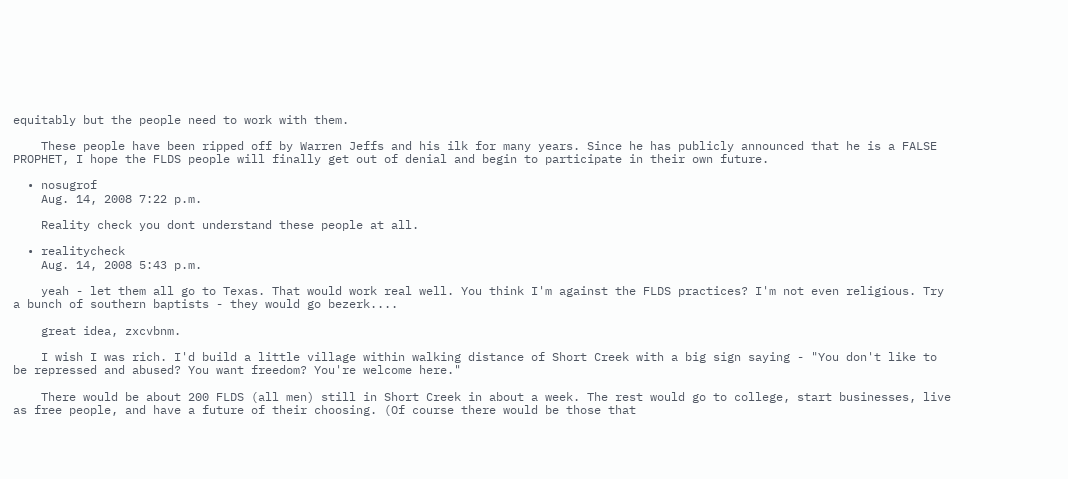equitably but the people need to work with them.

    These people have been ripped off by Warren Jeffs and his ilk for many years. Since he has publicly announced that he is a FALSE PROPHET, I hope the FLDS people will finally get out of denial and begin to participate in their own future.

  • nosugrof
    Aug. 14, 2008 7:22 p.m.

    Reality check you dont understand these people at all.

  • realitycheck
    Aug. 14, 2008 5:43 p.m.

    yeah - let them all go to Texas. That would work real well. You think I'm against the FLDS practices? I'm not even religious. Try a bunch of southern baptists - they would go bezerk....

    great idea, zxcvbnm.

    I wish I was rich. I'd build a little village within walking distance of Short Creek with a big sign saying - "You don't like to be repressed and abused? You want freedom? You're welcome here."

    There would be about 200 FLDS (all men) still in Short Creek in about a week. The rest would go to college, start businesses, live as free people, and have a future of their choosing. (Of course there would be those that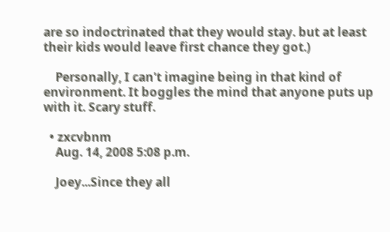are so indoctrinated that they would stay. but at least their kids would leave first chance they got.)

    Personally, I can't imagine being in that kind of environment. It boggles the mind that anyone puts up with it. Scary stuff.

  • zxcvbnm
    Aug. 14, 2008 5:08 p.m.

    Joey...Since they all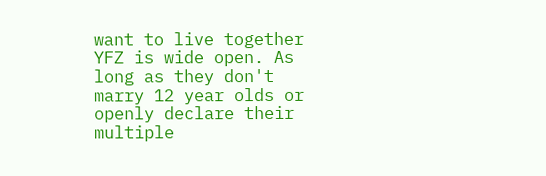want to live together YFZ is wide open. As long as they don't marry 12 year olds or openly declare their multiple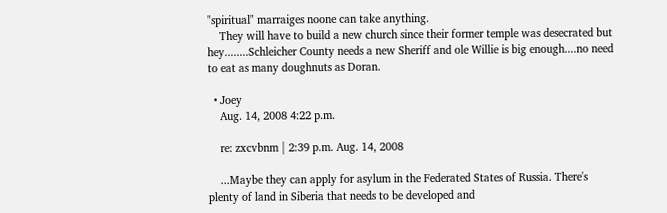"spiritual" marraiges noone can take anything.
    They will have to build a new church since their former temple was desecrated but hey........Schleicher County needs a new Sheriff and ole Willie is big enough....no need to eat as many doughnuts as Doran.

  • Joey
    Aug. 14, 2008 4:22 p.m.

    re: zxcvbnm | 2:39 p.m. Aug. 14, 2008

    ...Maybe they can apply for asylum in the Federated States of Russia. There's plenty of land in Siberia that needs to be developed and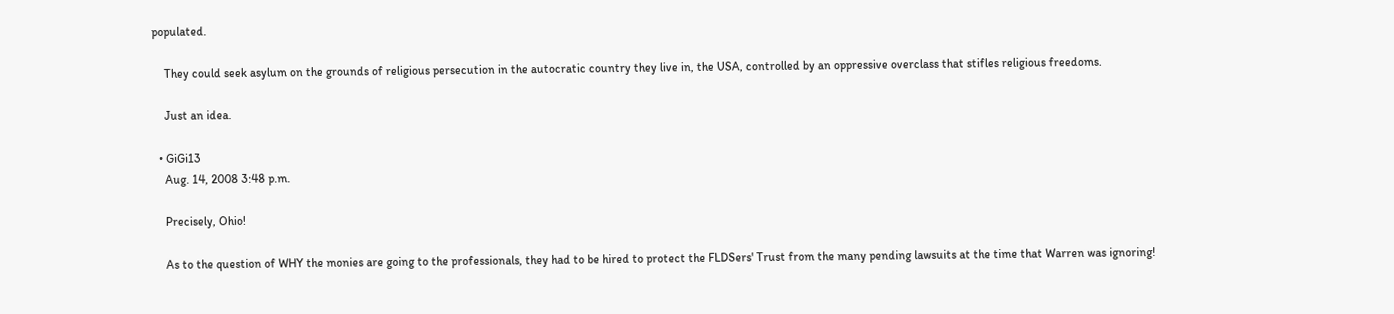populated.

    They could seek asylum on the grounds of religious persecution in the autocratic country they live in, the USA, controlled by an oppressive overclass that stifles religious freedoms.

    Just an idea.

  • GiGi13
    Aug. 14, 2008 3:48 p.m.

    Precisely, Ohio!

    As to the question of WHY the monies are going to the professionals, they had to be hired to protect the FLDSers' Trust from the many pending lawsuits at the time that Warren was ignoring!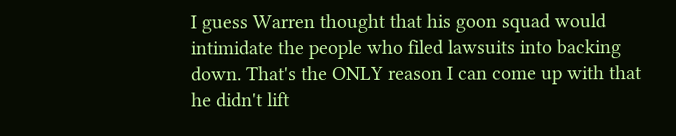I guess Warren thought that his goon squad would intimidate the people who filed lawsuits into backing down. That's the ONLY reason I can come up with that he didn't lift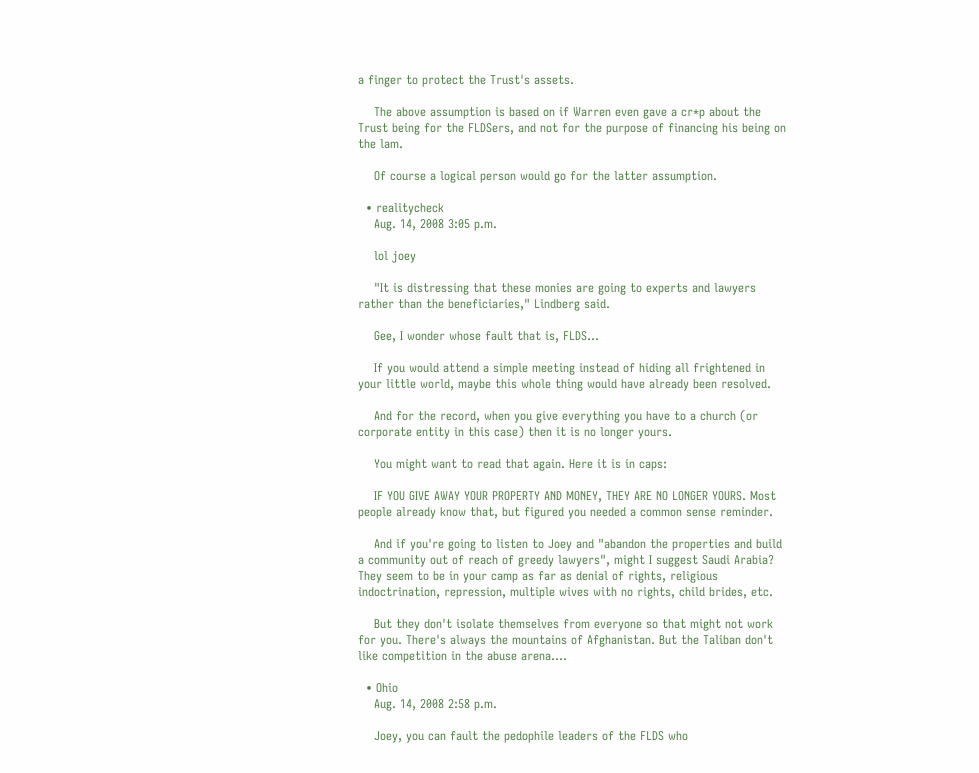a finger to protect the Trust's assets.

    The above assumption is based on if Warren even gave a cr*p about the Trust being for the FLDSers, and not for the purpose of financing his being on the lam.

    Of course a logical person would go for the latter assumption.

  • realitycheck
    Aug. 14, 2008 3:05 p.m.

    lol joey

    "It is distressing that these monies are going to experts and lawyers rather than the beneficiaries," Lindberg said.

    Gee, I wonder whose fault that is, FLDS...

    If you would attend a simple meeting instead of hiding all frightened in your little world, maybe this whole thing would have already been resolved.

    And for the record, when you give everything you have to a church (or corporate entity in this case) then it is no longer yours.

    You might want to read that again. Here it is in caps:

    IF YOU GIVE AWAY YOUR PROPERTY AND MONEY, THEY ARE NO LONGER YOURS. Most people already know that, but figured you needed a common sense reminder.

    And if you're going to listen to Joey and "abandon the properties and build a community out of reach of greedy lawyers", might I suggest Saudi Arabia? They seem to be in your camp as far as denial of rights, religious indoctrination, repression, multiple wives with no rights, child brides, etc.

    But they don't isolate themselves from everyone so that might not work for you. There's always the mountains of Afghanistan. But the Taliban don't like competition in the abuse arena....

  • Ohio
    Aug. 14, 2008 2:58 p.m.

    Joey, you can fault the pedophile leaders of the FLDS who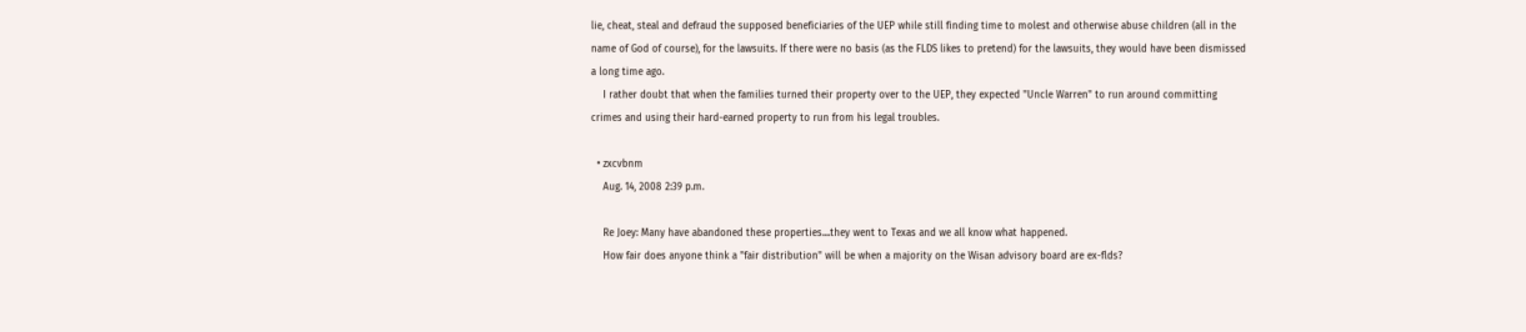lie, cheat, steal and defraud the supposed beneficiaries of the UEP while still finding time to molest and otherwise abuse children (all in the name of God of course), for the lawsuits. If there were no basis (as the FLDS likes to pretend) for the lawsuits, they would have been dismissed a long time ago.
    I rather doubt that when the families turned their property over to the UEP, they expected "Uncle Warren" to run around committing crimes and using their hard-earned property to run from his legal troubles.

  • zxcvbnm
    Aug. 14, 2008 2:39 p.m.

    Re Joey: Many have abandoned these properties....they went to Texas and we all know what happened.
    How fair does anyone think a "fair distribution" will be when a majority on the Wisan advisory board are ex-flds?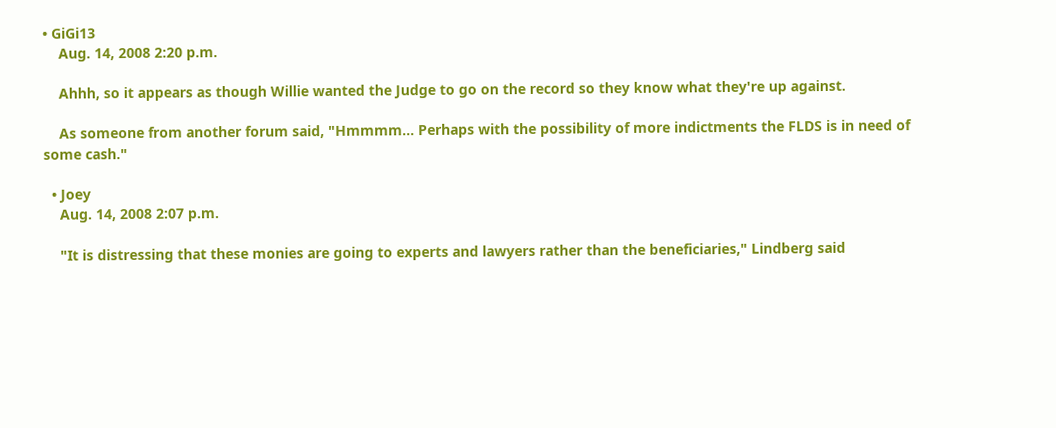• GiGi13
    Aug. 14, 2008 2:20 p.m.

    Ahhh, so it appears as though Willie wanted the Judge to go on the record so they know what they're up against.

    As someone from another forum said, "Hmmmm... Perhaps with the possibility of more indictments the FLDS is in need of some cash."

  • Joey
    Aug. 14, 2008 2:07 p.m.

    "It is distressing that these monies are going to experts and lawyers rather than the beneficiaries," Lindberg said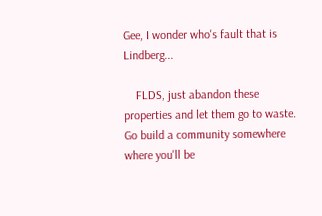Gee, I wonder who's fault that is Lindberg...

    FLDS, just abandon these properties and let them go to waste. Go build a community somewhere where you'll be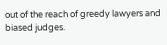out of the reach of greedy lawyers and biased judges.